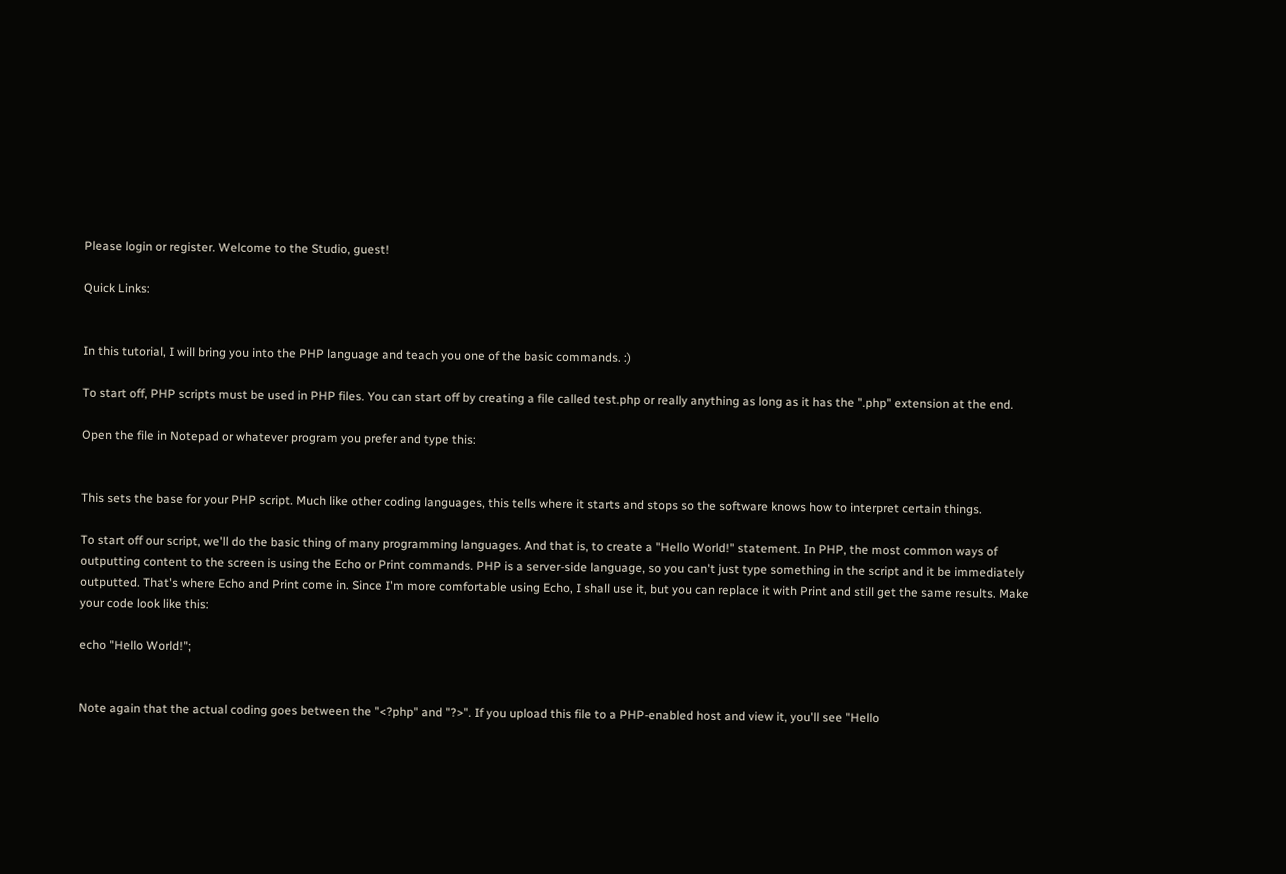Please login or register. Welcome to the Studio, guest!

Quick Links:


In this tutorial, I will bring you into the PHP language and teach you one of the basic commands. :)

To start off, PHP scripts must be used in PHP files. You can start off by creating a file called test.php or really anything as long as it has the ".php" extension at the end.

Open the file in Notepad or whatever program you prefer and type this:


This sets the base for your PHP script. Much like other coding languages, this tells where it starts and stops so the software knows how to interpret certain things.

To start off our script, we'll do the basic thing of many programming languages. And that is, to create a "Hello World!" statement. In PHP, the most common ways of outputting content to the screen is using the Echo or Print commands. PHP is a server-side language, so you can't just type something in the script and it be immediately outputted. That's where Echo and Print come in. Since I'm more comfortable using Echo, I shall use it, but you can replace it with Print and still get the same results. Make your code look like this:

echo "Hello World!";


Note again that the actual coding goes between the "<?php" and "?>". If you upload this file to a PHP-enabled host and view it, you'll see "Hello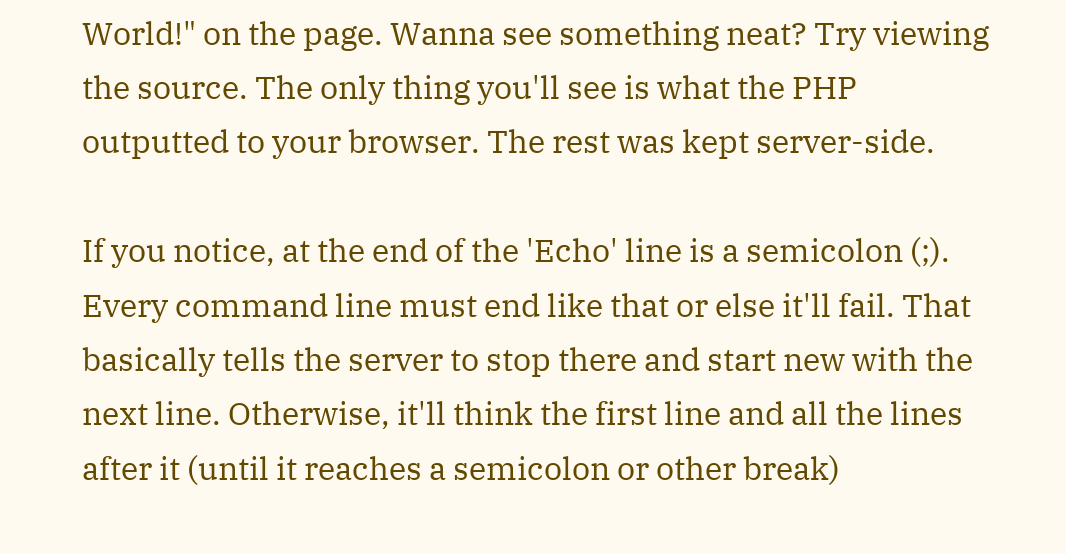World!" on the page. Wanna see something neat? Try viewing the source. The only thing you'll see is what the PHP outputted to your browser. The rest was kept server-side.

If you notice, at the end of the 'Echo' line is a semicolon (;). Every command line must end like that or else it'll fail. That basically tells the server to stop there and start new with the next line. Otherwise, it'll think the first line and all the lines after it (until it reaches a semicolon or other break)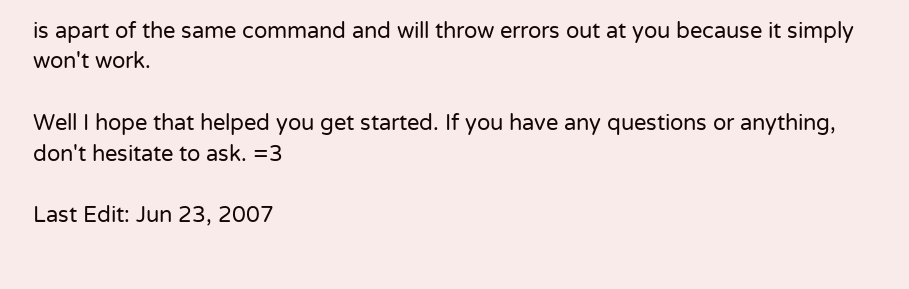is apart of the same command and will throw errors out at you because it simply won't work.

Well I hope that helped you get started. If you have any questions or anything, don't hesitate to ask. =3

Last Edit: Jun 23, 2007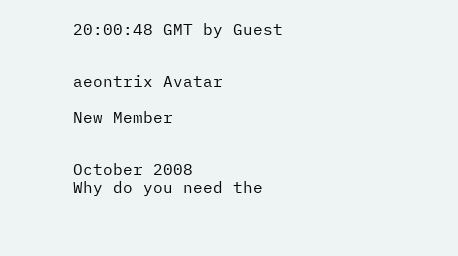20:00:48 GMT by Guest


aeontrix Avatar

New Member


October 2008
Why do you need the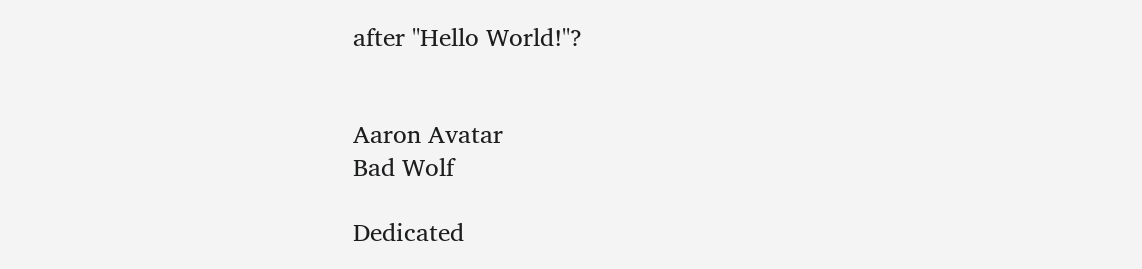after "Hello World!"?


Aaron Avatar
Bad Wolf

Dedicated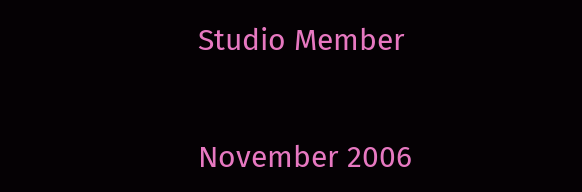Studio Member


November 2006